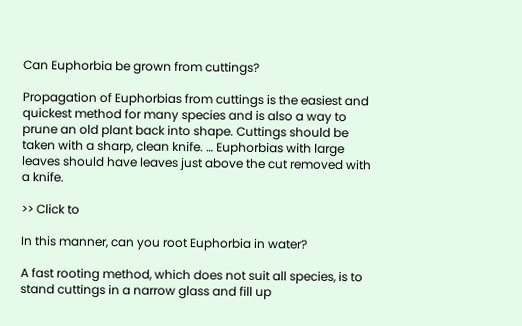Can Euphorbia be grown from cuttings?

Propagation of Euphorbias from cuttings is the easiest and quickest method for many species and is also a way to prune an old plant back into shape. Cuttings should be taken with a sharp, clean knife. … Euphorbias with large leaves should have leaves just above the cut removed with a knife.

>> Click to

In this manner, can you root Euphorbia in water?

A fast rooting method, which does not suit all species, is to stand cuttings in a narrow glass and fill up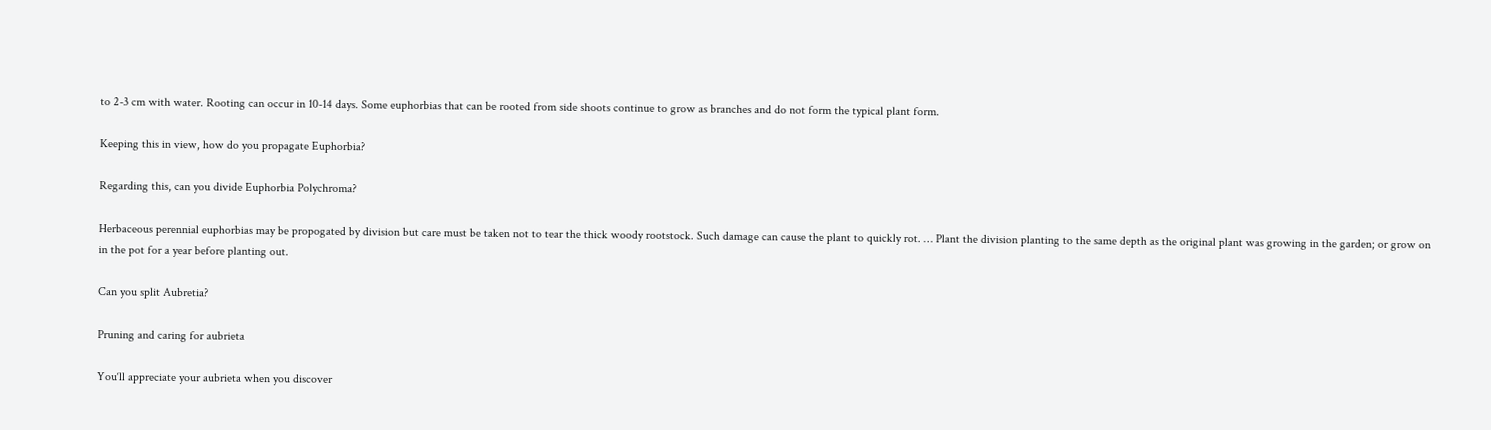to 2-3 cm with water. Rooting can occur in 10-14 days. Some euphorbias that can be rooted from side shoots continue to grow as branches and do not form the typical plant form.

Keeping this in view, how do you propagate Euphorbia?

Regarding this, can you divide Euphorbia Polychroma?

Herbaceous perennial euphorbias may be propogated by division but care must be taken not to tear the thick woody rootstock. Such damage can cause the plant to quickly rot. … Plant the division planting to the same depth as the original plant was growing in the garden; or grow on in the pot for a year before planting out.

Can you split Aubretia?

Pruning and caring for aubrieta

You‘ll appreciate your aubrieta when you discover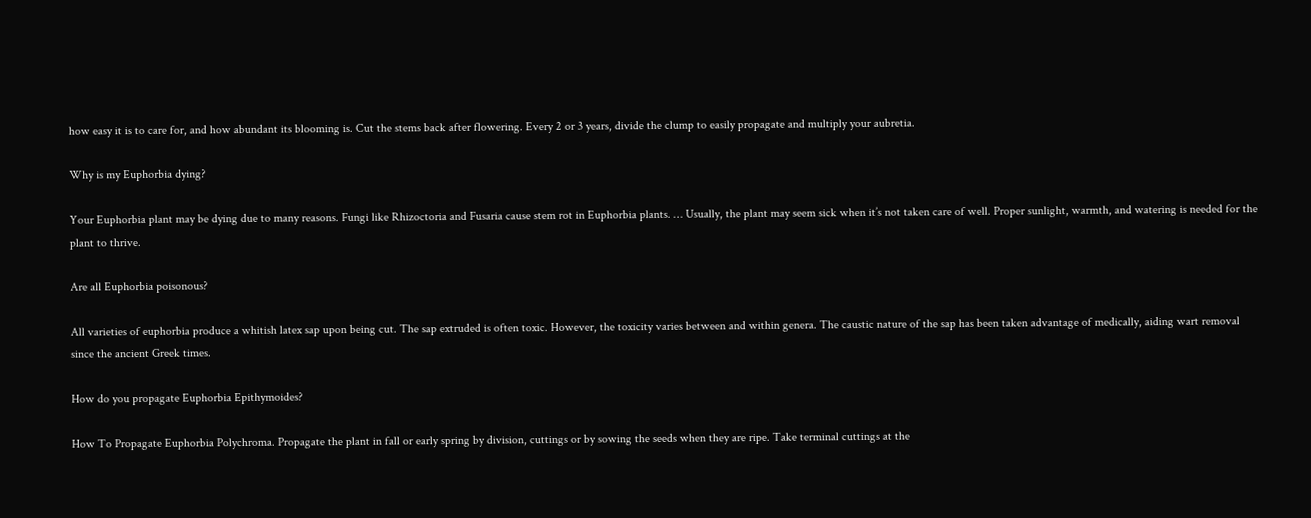how easy it is to care for, and how abundant its blooming is. Cut the stems back after flowering. Every 2 or 3 years, divide the clump to easily propagate and multiply your aubretia.

Why is my Euphorbia dying?

Your Euphorbia plant may be dying due to many reasons. Fungi like Rhizoctoria and Fusaria cause stem rot in Euphorbia plants. … Usually, the plant may seem sick when it’s not taken care of well. Proper sunlight, warmth, and watering is needed for the plant to thrive.

Are all Euphorbia poisonous?

All varieties of euphorbia produce a whitish latex sap upon being cut. The sap extruded is often toxic. However, the toxicity varies between and within genera. The caustic nature of the sap has been taken advantage of medically, aiding wart removal since the ancient Greek times.

How do you propagate Euphorbia Epithymoides?

How To Propagate Euphorbia Polychroma. Propagate the plant in fall or early spring by division, cuttings or by sowing the seeds when they are ripe. Take terminal cuttings at the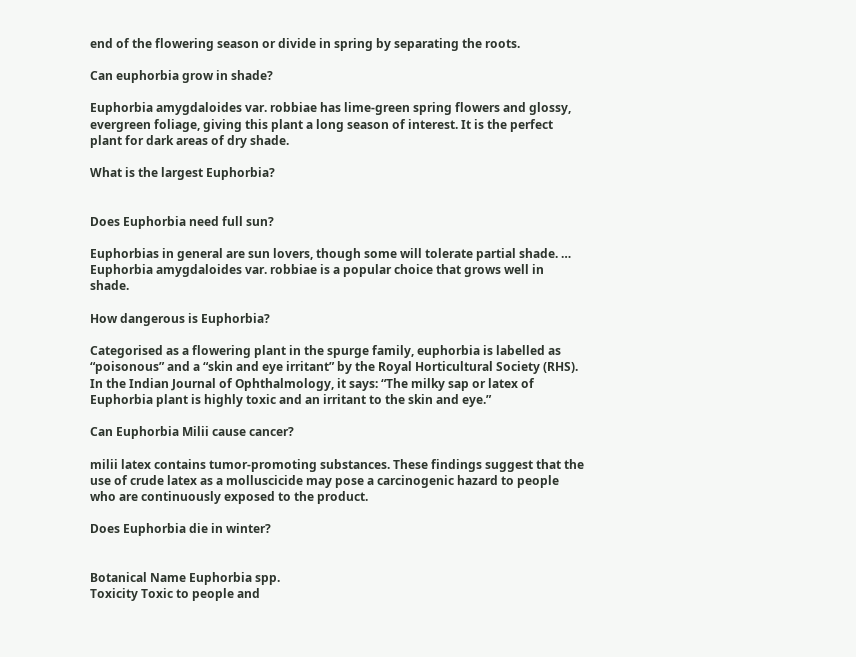end of the flowering season or divide in spring by separating the roots.

Can euphorbia grow in shade?

Euphorbia amygdaloides var. robbiae has lime-green spring flowers and glossy, evergreen foliage, giving this plant a long season of interest. It is the perfect plant for dark areas of dry shade.

What is the largest Euphorbia?


Does Euphorbia need full sun?

Euphorbias in general are sun lovers, though some will tolerate partial shade. … Euphorbia amygdaloides var. robbiae is a popular choice that grows well in shade.

How dangerous is Euphorbia?

Categorised as a flowering plant in the spurge family, euphorbia is labelled as “poisonous” and a “skin and eye irritant” by the Royal Horticultural Society (RHS). In the Indian Journal of Ophthalmology, it says: “The milky sap or latex of Euphorbia plant is highly toxic and an irritant to the skin and eye.”

Can Euphorbia Milii cause cancer?

milii latex contains tumor-promoting substances. These findings suggest that the use of crude latex as a molluscicide may pose a carcinogenic hazard to people who are continuously exposed to the product.

Does Euphorbia die in winter?


Botanical Name Euphorbia spp.
Toxicity Toxic to people and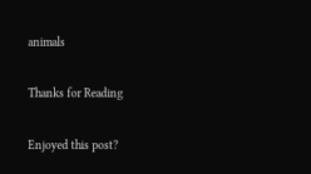animals

Thanks for Reading

Enjoyed this post?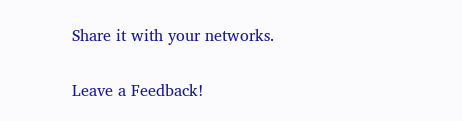Share it with your networks.

Leave a Feedback!